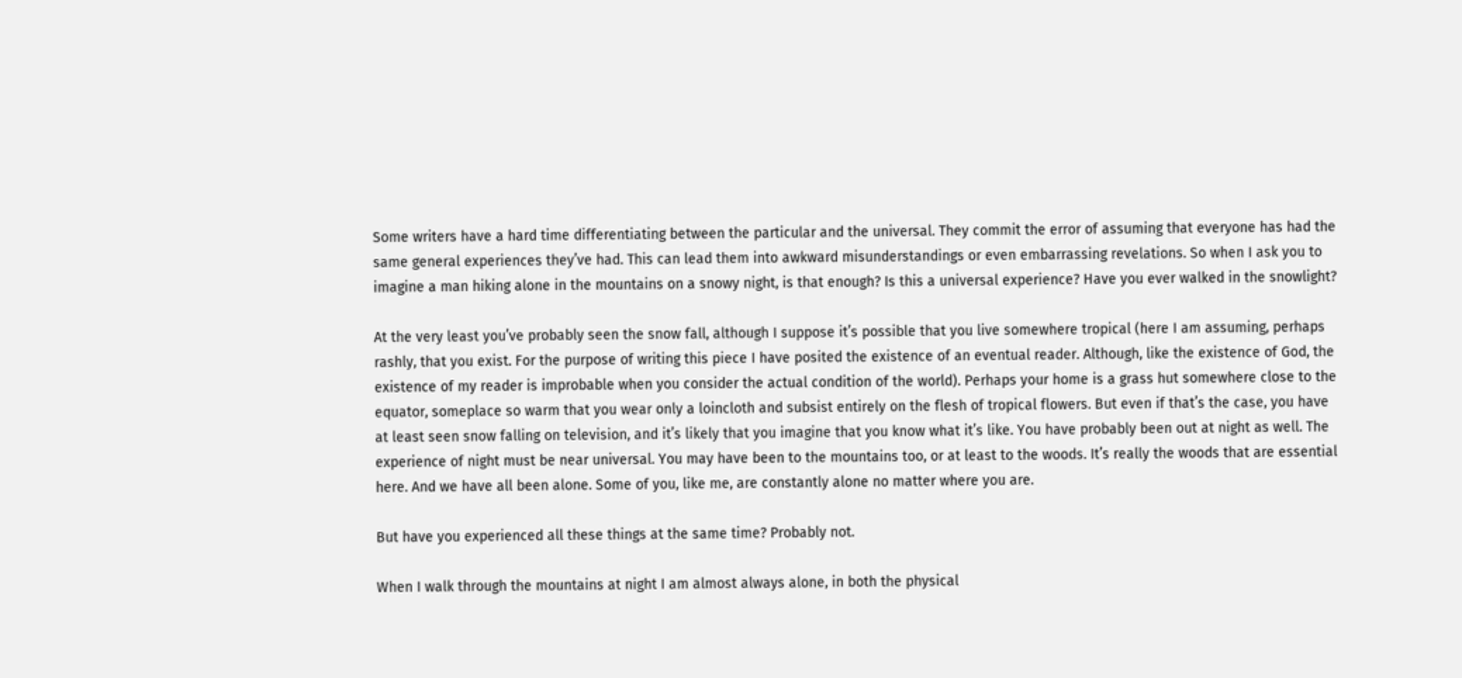Some writers have a hard time differentiating between the particular and the universal. They commit the error of assuming that everyone has had the same general experiences they’ve had. This can lead them into awkward misunderstandings or even embarrassing revelations. So when I ask you to imagine a man hiking alone in the mountains on a snowy night, is that enough? Is this a universal experience? Have you ever walked in the snowlight?

At the very least you’ve probably seen the snow fall, although I suppose it’s possible that you live somewhere tropical (here I am assuming, perhaps rashly, that you exist. For the purpose of writing this piece I have posited the existence of an eventual reader. Although, like the existence of God, the existence of my reader is improbable when you consider the actual condition of the world). Perhaps your home is a grass hut somewhere close to the equator, someplace so warm that you wear only a loincloth and subsist entirely on the flesh of tropical flowers. But even if that’s the case, you have at least seen snow falling on television, and it’s likely that you imagine that you know what it’s like. You have probably been out at night as well. The experience of night must be near universal. You may have been to the mountains too, or at least to the woods. It’s really the woods that are essential here. And we have all been alone. Some of you, like me, are constantly alone no matter where you are.

But have you experienced all these things at the same time? Probably not.

When I walk through the mountains at night I am almost always alone, in both the physical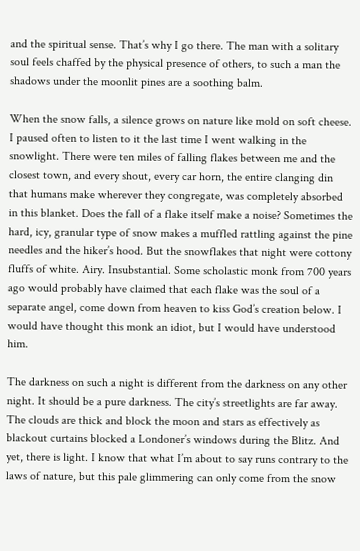and the spiritual sense. That’s why I go there. The man with a solitary soul feels chaffed by the physical presence of others, to such a man the shadows under the moonlit pines are a soothing balm.

When the snow falls, a silence grows on nature like mold on soft cheese. I paused often to listen to it the last time I went walking in the snowlight. There were ten miles of falling flakes between me and the closest town, and every shout, every car horn, the entire clanging din that humans make wherever they congregate, was completely absorbed in this blanket. Does the fall of a flake itself make a noise? Sometimes the hard, icy, granular type of snow makes a muffled rattling against the pine needles and the hiker’s hood. But the snowflakes that night were cottony fluffs of white. Airy. Insubstantial. Some scholastic monk from 700 years ago would probably have claimed that each flake was the soul of a separate angel, come down from heaven to kiss God’s creation below. I would have thought this monk an idiot, but I would have understood him.

The darkness on such a night is different from the darkness on any other night. It should be a pure darkness. The city’s streetlights are far away. The clouds are thick and block the moon and stars as effectively as blackout curtains blocked a Londoner’s windows during the Blitz. And yet, there is light. I know that what I’m about to say runs contrary to the laws of nature, but this pale glimmering can only come from the snow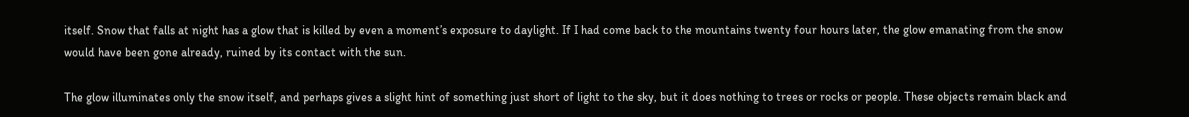itself. Snow that falls at night has a glow that is killed by even a moment’s exposure to daylight. If I had come back to the mountains twenty four hours later, the glow emanating from the snow would have been gone already, ruined by its contact with the sun.

The glow illuminates only the snow itself, and perhaps gives a slight hint of something just short of light to the sky, but it does nothing to trees or rocks or people. These objects remain black and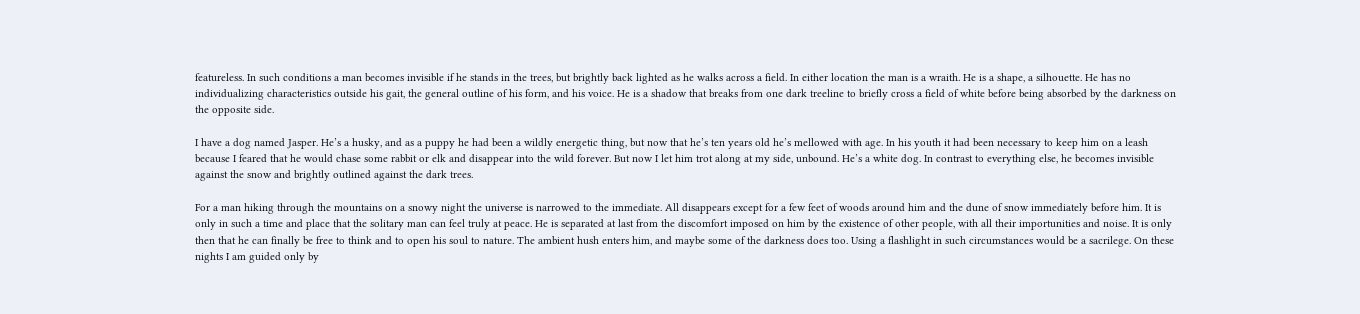featureless. In such conditions a man becomes invisible if he stands in the trees, but brightly back lighted as he walks across a field. In either location the man is a wraith. He is a shape, a silhouette. He has no individualizing characteristics outside his gait, the general outline of his form, and his voice. He is a shadow that breaks from one dark treeline to briefly cross a field of white before being absorbed by the darkness on the opposite side.

I have a dog named Jasper. He’s a husky, and as a puppy he had been a wildly energetic thing, but now that he’s ten years old he’s mellowed with age. In his youth it had been necessary to keep him on a leash because I feared that he would chase some rabbit or elk and disappear into the wild forever. But now I let him trot along at my side, unbound. He’s a white dog. In contrast to everything else, he becomes invisible against the snow and brightly outlined against the dark trees.

For a man hiking through the mountains on a snowy night the universe is narrowed to the immediate. All disappears except for a few feet of woods around him and the dune of snow immediately before him. It is only in such a time and place that the solitary man can feel truly at peace. He is separated at last from the discomfort imposed on him by the existence of other people, with all their importunities and noise. It is only then that he can finally be free to think and to open his soul to nature. The ambient hush enters him, and maybe some of the darkness does too. Using a flashlight in such circumstances would be a sacrilege. On these nights I am guided only by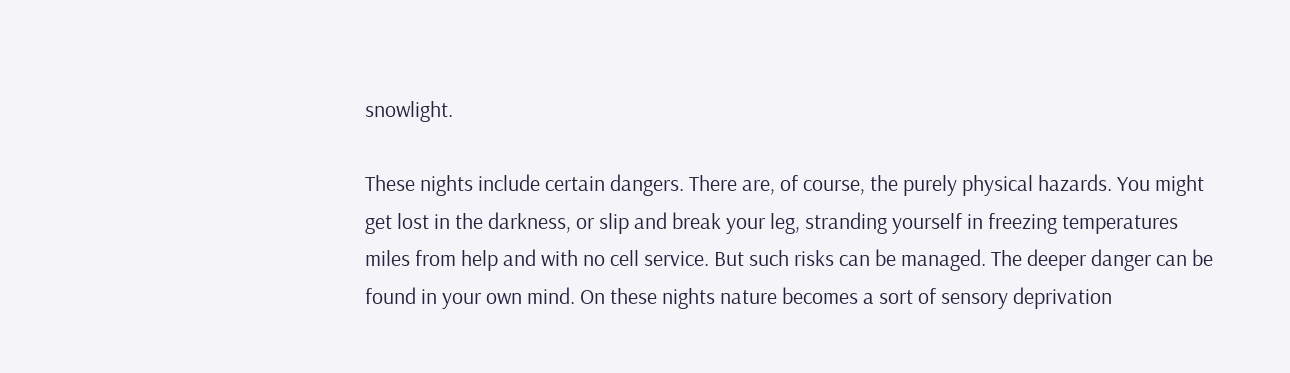snowlight.

These nights include certain dangers. There are, of course, the purely physical hazards. You might get lost in the darkness, or slip and break your leg, stranding yourself in freezing temperatures miles from help and with no cell service. But such risks can be managed. The deeper danger can be found in your own mind. On these nights nature becomes a sort of sensory deprivation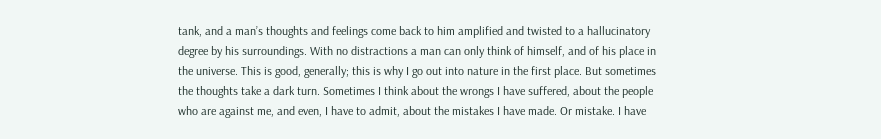tank, and a man’s thoughts and feelings come back to him amplified and twisted to a hallucinatory degree by his surroundings. With no distractions a man can only think of himself, and of his place in the universe. This is good, generally; this is why I go out into nature in the first place. But sometimes the thoughts take a dark turn. Sometimes I think about the wrongs I have suffered, about the people who are against me, and even, I have to admit, about the mistakes I have made. Or mistake. I have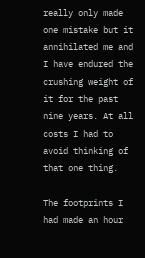really only made one mistake but it annihilated me and I have endured the crushing weight of it for the past nine years. At all costs I had to avoid thinking of that one thing.

The footprints I had made an hour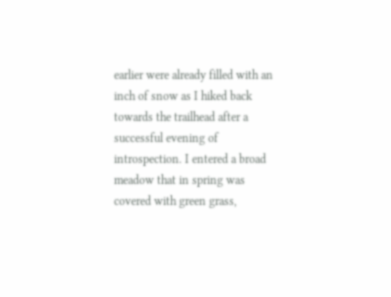earlier were already filled with an inch of snow as I hiked back towards the trailhead after a successful evening of introspection. I entered a broad meadow that in spring was covered with green grass,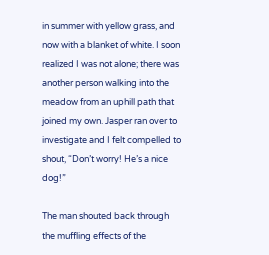in summer with yellow grass, and now with a blanket of white. I soon realized I was not alone; there was another person walking into the meadow from an uphill path that joined my own. Jasper ran over to investigate and I felt compelled to shout, “Don’t worry! He’s a nice dog!”

The man shouted back through the muffling effects of the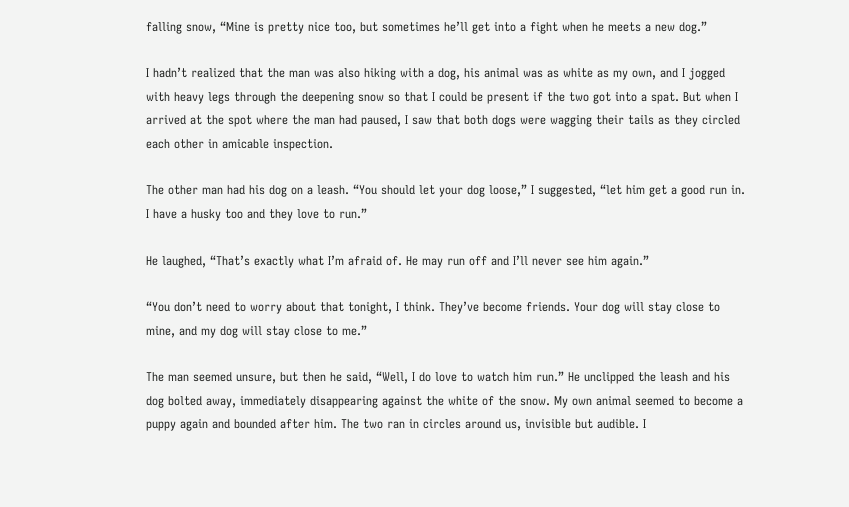falling snow, “Mine is pretty nice too, but sometimes he’ll get into a fight when he meets a new dog.”

I hadn’t realized that the man was also hiking with a dog, his animal was as white as my own, and I jogged with heavy legs through the deepening snow so that I could be present if the two got into a spat. But when I arrived at the spot where the man had paused, I saw that both dogs were wagging their tails as they circled each other in amicable inspection.

The other man had his dog on a leash. “You should let your dog loose,” I suggested, “let him get a good run in. I have a husky too and they love to run.”

He laughed, “That’s exactly what I’m afraid of. He may run off and I’ll never see him again.”

“You don’t need to worry about that tonight, I think. They’ve become friends. Your dog will stay close to mine, and my dog will stay close to me.”

The man seemed unsure, but then he said, “Well, I do love to watch him run.” He unclipped the leash and his dog bolted away, immediately disappearing against the white of the snow. My own animal seemed to become a puppy again and bounded after him. The two ran in circles around us, invisible but audible. I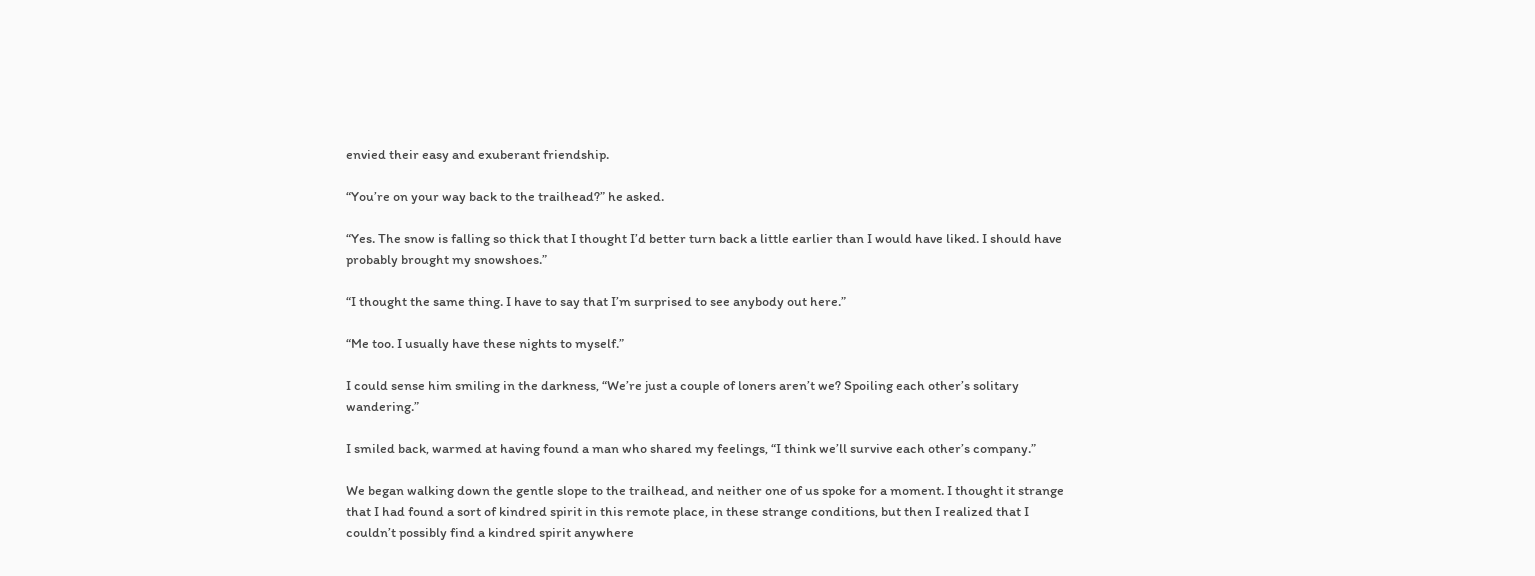envied their easy and exuberant friendship.

“You’re on your way back to the trailhead?” he asked.

“Yes. The snow is falling so thick that I thought I’d better turn back a little earlier than I would have liked. I should have probably brought my snowshoes.”

“I thought the same thing. I have to say that I’m surprised to see anybody out here.”

“Me too. I usually have these nights to myself.”

I could sense him smiling in the darkness, “We’re just a couple of loners aren’t we? Spoiling each other’s solitary wandering.”

I smiled back, warmed at having found a man who shared my feelings, “I think we’ll survive each other’s company.”

We began walking down the gentle slope to the trailhead, and neither one of us spoke for a moment. I thought it strange that I had found a sort of kindred spirit in this remote place, in these strange conditions, but then I realized that I couldn’t possibly find a kindred spirit anywhere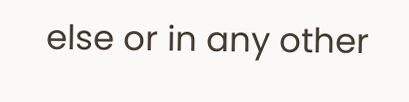else or in any other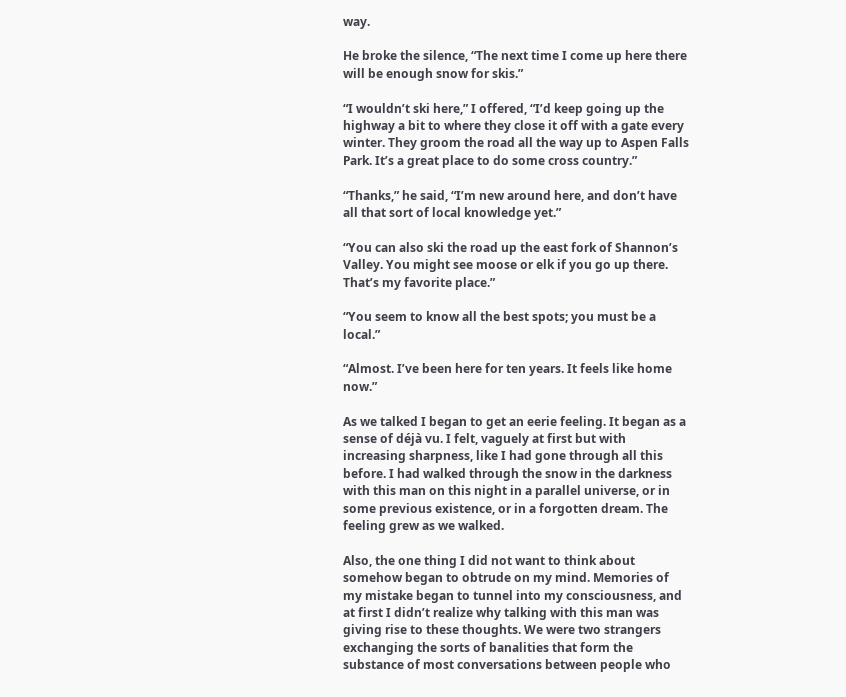way.

He broke the silence, “The next time I come up here there will be enough snow for skis.”

“I wouldn’t ski here,” I offered, “I’d keep going up the highway a bit to where they close it off with a gate every winter. They groom the road all the way up to Aspen Falls Park. It’s a great place to do some cross country.”

“Thanks,” he said, “I’m new around here, and don’t have all that sort of local knowledge yet.”

“You can also ski the road up the east fork of Shannon’s Valley. You might see moose or elk if you go up there. That’s my favorite place.”

“You seem to know all the best spots; you must be a local.”

“Almost. I’ve been here for ten years. It feels like home now.”

As we talked I began to get an eerie feeling. It began as a sense of déjà vu. I felt, vaguely at first but with increasing sharpness, like I had gone through all this before. I had walked through the snow in the darkness with this man on this night in a parallel universe, or in some previous existence, or in a forgotten dream. The feeling grew as we walked.

Also, the one thing I did not want to think about somehow began to obtrude on my mind. Memories of my mistake began to tunnel into my consciousness, and at first I didn’t realize why talking with this man was giving rise to these thoughts. We were two strangers exchanging the sorts of banalities that form the substance of most conversations between people who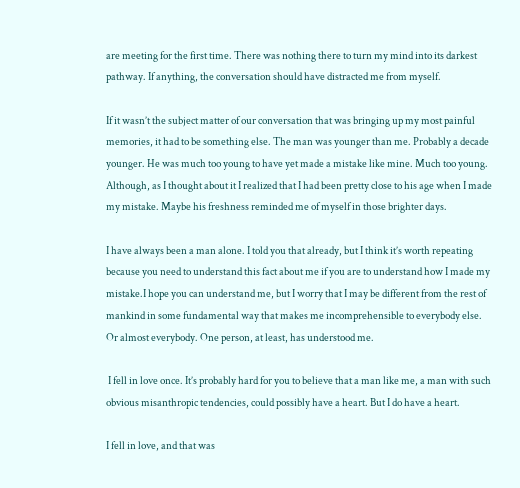are meeting for the first time. There was nothing there to turn my mind into its darkest pathway. If anything, the conversation should have distracted me from myself.

If it wasn’t the subject matter of our conversation that was bringing up my most painful memories, it had to be something else. The man was younger than me. Probably a decade younger. He was much too young to have yet made a mistake like mine. Much too young. Although, as I thought about it I realized that I had been pretty close to his age when I made my mistake. Maybe his freshness reminded me of myself in those brighter days.

I have always been a man alone. I told you that already, but I think it’s worth repeating because you need to understand this fact about me if you are to understand how I made my mistake.I hope you can understand me, but I worry that I may be different from the rest of mankind in some fundamental way that makes me incomprehensible to everybody else. Or almost everybody. One person, at least, has understood me.

 I fell in love once. It’s probably hard for you to believe that a man like me, a man with such obvious misanthropic tendencies, could possibly have a heart. But I do have a heart.

I fell in love, and that was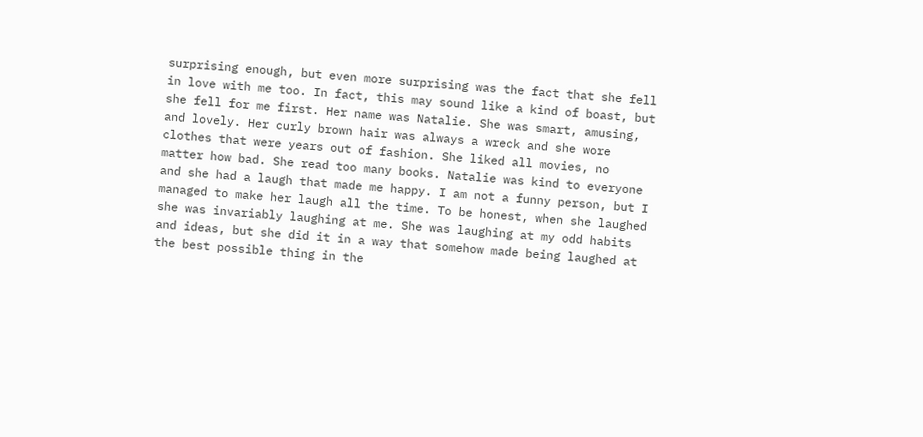surprising enough, but even more surprising was the fact that she fell in love with me too. In fact, this may sound like a kind of boast, but she fell for me first. Her name was Natalie. She was smart, amusing, and lovely. Her curly brown hair was always a wreck and she wore clothes that were years out of fashion. She liked all movies, no matter how bad. She read too many books. Natalie was kind to everyone and she had a laugh that made me happy. I am not a funny person, but I managed to make her laugh all the time. To be honest, when she laughed she was invariably laughing at me. She was laughing at my odd habits and ideas, but she did it in a way that somehow made being laughed at the best possible thing in the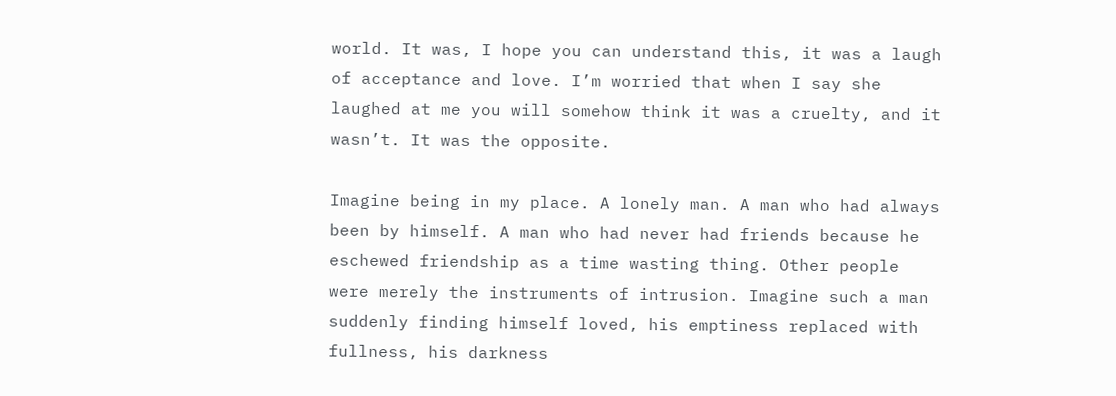world. It was, I hope you can understand this, it was a laugh of acceptance and love. I’m worried that when I say she laughed at me you will somehow think it was a cruelty, and it wasn’t. It was the opposite.

Imagine being in my place. A lonely man. A man who had always been by himself. A man who had never had friends because he eschewed friendship as a time wasting thing. Other people were merely the instruments of intrusion. Imagine such a man suddenly finding himself loved, his emptiness replaced with fullness, his darkness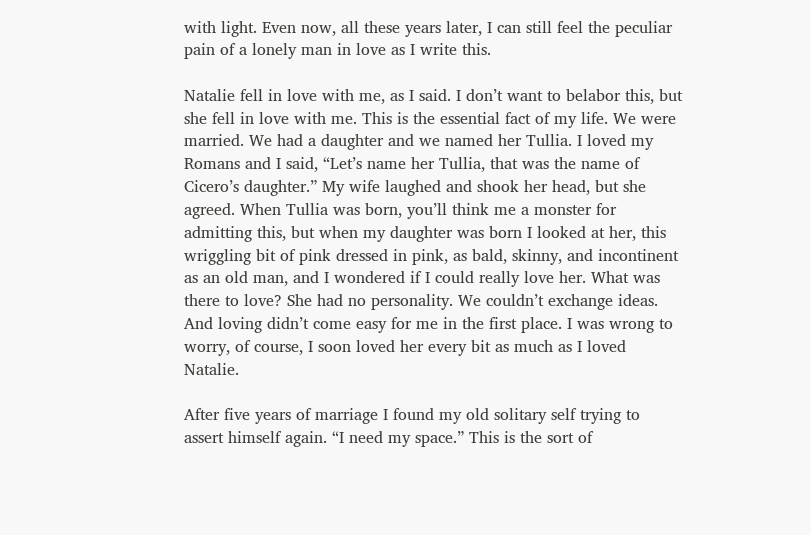with light. Even now, all these years later, I can still feel the peculiar pain of a lonely man in love as I write this.

Natalie fell in love with me, as I said. I don’t want to belabor this, but she fell in love with me. This is the essential fact of my life. We were married. We had a daughter and we named her Tullia. I loved my Romans and I said, “Let’s name her Tullia, that was the name of Cicero’s daughter.” My wife laughed and shook her head, but she agreed. When Tullia was born, you’ll think me a monster for admitting this, but when my daughter was born I looked at her, this wriggling bit of pink dressed in pink, as bald, skinny, and incontinent as an old man, and I wondered if I could really love her. What was there to love? She had no personality. We couldn’t exchange ideas. And loving didn’t come easy for me in the first place. I was wrong to worry, of course, I soon loved her every bit as much as I loved Natalie.

After five years of marriage I found my old solitary self trying to assert himself again. “I need my space.” This is the sort of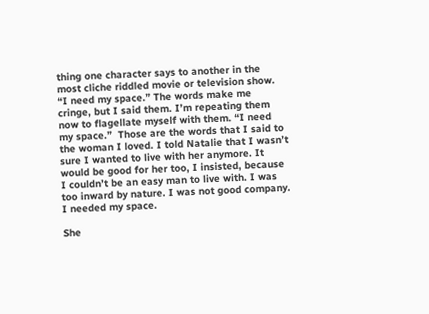thing one character says to another in the most cliche riddled movie or television show. “I need my space.” The words make me cringe, but I said them. I’m repeating them now to flagellate myself with them. “I need my space.”  Those are the words that I said to the woman I loved. I told Natalie that I wasn’t sure I wanted to live with her anymore. It would be good for her too, I insisted, because I couldn’t be an easy man to live with. I was too inward by nature. I was not good company. I needed my space.

She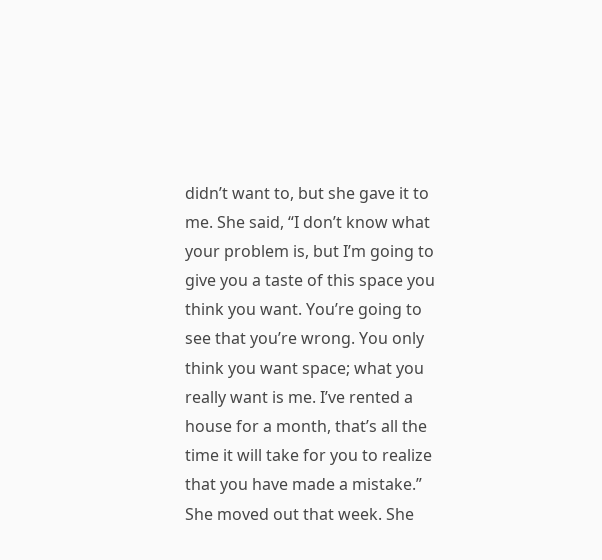didn’t want to, but she gave it to me. She said, “I don’t know what your problem is, but I’m going to give you a taste of this space you think you want. You’re going to see that you’re wrong. You only think you want space; what you really want is me. I’ve rented a house for a month, that’s all the time it will take for you to realize that you have made a mistake.” She moved out that week. She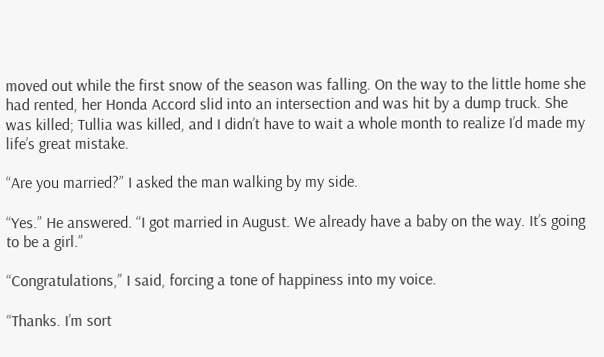moved out while the first snow of the season was falling. On the way to the little home she had rented, her Honda Accord slid into an intersection and was hit by a dump truck. She was killed; Tullia was killed, and I didn’t have to wait a whole month to realize I’d made my life’s great mistake.

“Are you married?” I asked the man walking by my side.

“Yes.” He answered. “I got married in August. We already have a baby on the way. It’s going to be a girl.”

“Congratulations,” I said, forcing a tone of happiness into my voice.

“Thanks. I’m sort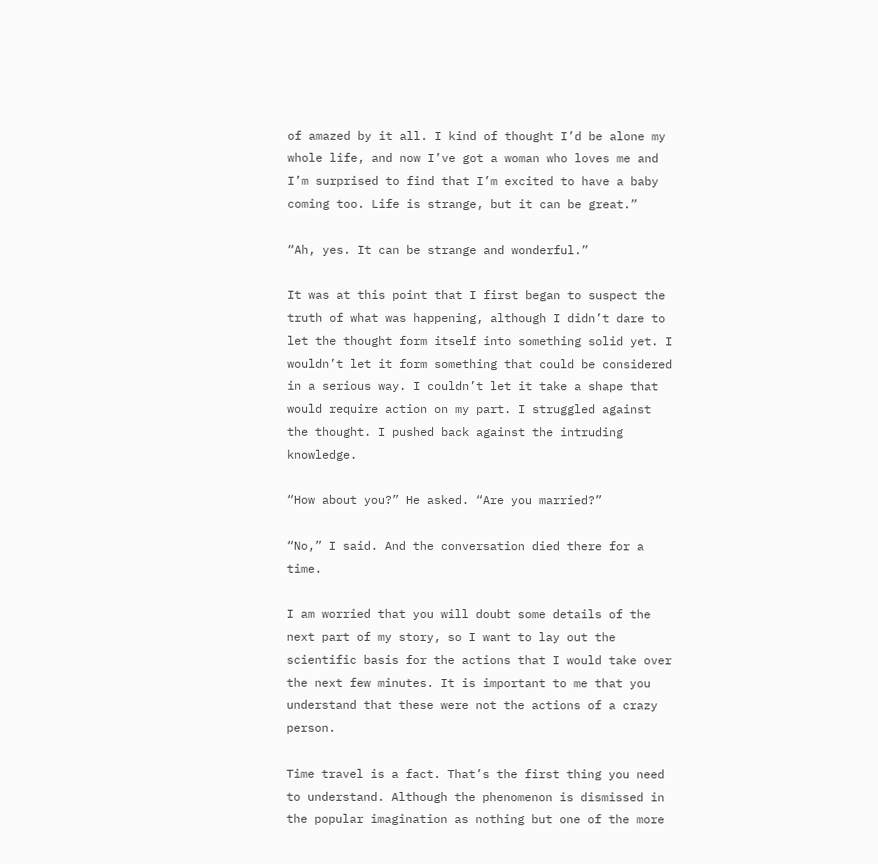of amazed by it all. I kind of thought I’d be alone my whole life, and now I’ve got a woman who loves me and I’m surprised to find that I’m excited to have a baby coming too. Life is strange, but it can be great.”

“Ah, yes. It can be strange and wonderful.”

It was at this point that I first began to suspect the truth of what was happening, although I didn’t dare to let the thought form itself into something solid yet. I wouldn’t let it form something that could be considered in a serious way. I couldn’t let it take a shape that would require action on my part. I struggled against the thought. I pushed back against the intruding knowledge.

“How about you?” He asked. “Are you married?”

“No,” I said. And the conversation died there for a time.

I am worried that you will doubt some details of the next part of my story, so I want to lay out the scientific basis for the actions that I would take over the next few minutes. It is important to me that you understand that these were not the actions of a crazy person.

Time travel is a fact. That’s the first thing you need to understand. Although the phenomenon is dismissed in the popular imagination as nothing but one of the more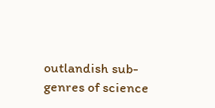outlandish sub-genres of science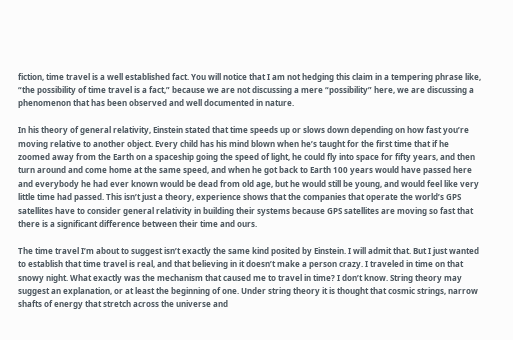fiction, time travel is a well established fact. You will notice that I am not hedging this claim in a tempering phrase like, “the possibility of time travel is a fact,” because we are not discussing a mere “possibility” here, we are discussing a phenomenon that has been observed and well documented in nature.

In his theory of general relativity, Einstein stated that time speeds up or slows down depending on how fast you’re moving relative to another object. Every child has his mind blown when he’s taught for the first time that if he zoomed away from the Earth on a spaceship going the speed of light, he could fly into space for fifty years, and then turn around and come home at the same speed, and when he got back to Earth 100 years would have passed here and everybody he had ever known would be dead from old age, but he would still be young, and would feel like very little time had passed. This isn’t just a theory, experience shows that the companies that operate the world’s GPS satellites have to consider general relativity in building their systems because GPS satellites are moving so fast that there is a significant difference between their time and ours.

The time travel I’m about to suggest isn’t exactly the same kind posited by Einstein. I will admit that. But I just wanted to establish that time travel is real, and that believing in it doesn’t make a person crazy. I traveled in time on that snowy night. What exactly was the mechanism that caused me to travel in time? I don’t know. String theory may suggest an explanation, or at least the beginning of one. Under string theory it is thought that cosmic strings, narrow shafts of energy that stretch across the universe and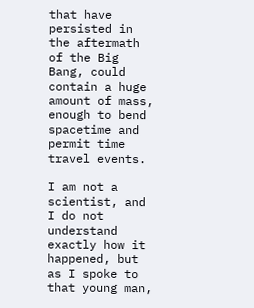that have persisted in the aftermath of the Big Bang, could contain a huge amount of mass, enough to bend spacetime and permit time travel events.

I am not a scientist, and I do not understand exactly how it happened, but as I spoke to that young man,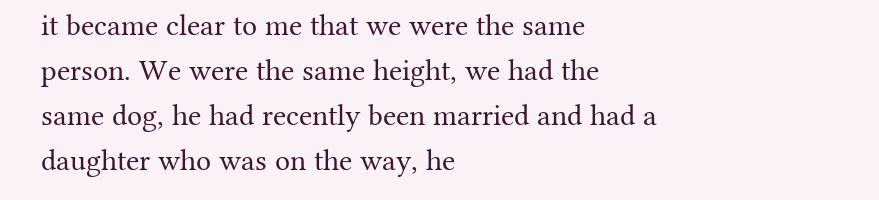it became clear to me that we were the same person. We were the same height, we had the same dog, he had recently been married and had a daughter who was on the way, he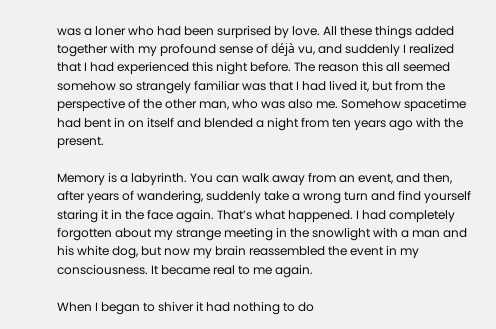was a loner who had been surprised by love. All these things added together with my profound sense of déjà vu, and suddenly I realized that I had experienced this night before. The reason this all seemed somehow so strangely familiar was that I had lived it, but from the perspective of the other man, who was also me. Somehow spacetime had bent in on itself and blended a night from ten years ago with the present.

Memory is a labyrinth. You can walk away from an event, and then, after years of wandering, suddenly take a wrong turn and find yourself staring it in the face again. That’s what happened. I had completely forgotten about my strange meeting in the snowlight with a man and his white dog, but now my brain reassembled the event in my consciousness. It became real to me again.

When I began to shiver it had nothing to do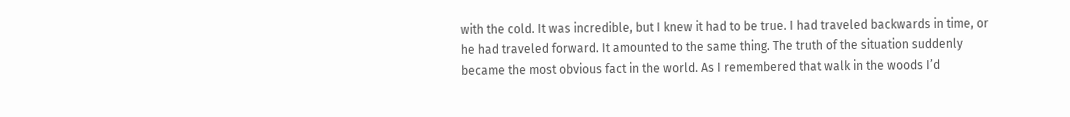with the cold. It was incredible, but I knew it had to be true. I had traveled backwards in time, or he had traveled forward. It amounted to the same thing. The truth of the situation suddenly became the most obvious fact in the world. As I remembered that walk in the woods I’d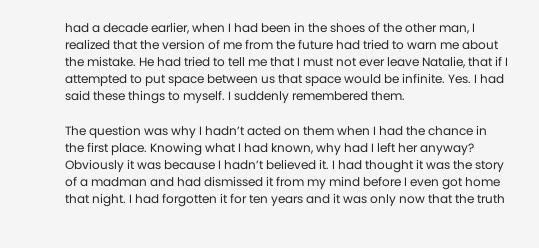had a decade earlier, when I had been in the shoes of the other man, I realized that the version of me from the future had tried to warn me about the mistake. He had tried to tell me that I must not ever leave Natalie, that if I attempted to put space between us that space would be infinite. Yes. I had said these things to myself. I suddenly remembered them.

The question was why I hadn’t acted on them when I had the chance in the first place. Knowing what I had known, why had I left her anyway? Obviously it was because I hadn’t believed it. I had thought it was the story of a madman and had dismissed it from my mind before I even got home that night. I had forgotten it for ten years and it was only now that the truth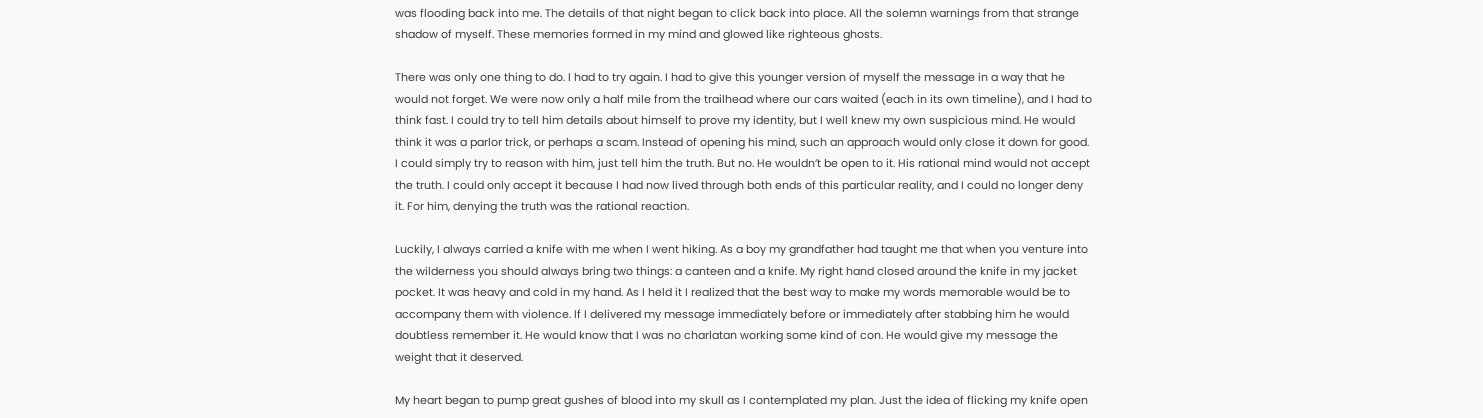was flooding back into me. The details of that night began to click back into place. All the solemn warnings from that strange shadow of myself. These memories formed in my mind and glowed like righteous ghosts.

There was only one thing to do. I had to try again. I had to give this younger version of myself the message in a way that he would not forget. We were now only a half mile from the trailhead where our cars waited (each in its own timeline), and I had to think fast. I could try to tell him details about himself to prove my identity, but I well knew my own suspicious mind. He would think it was a parlor trick, or perhaps a scam. Instead of opening his mind, such an approach would only close it down for good. I could simply try to reason with him, just tell him the truth. But no. He wouldn’t be open to it. His rational mind would not accept the truth. I could only accept it because I had now lived through both ends of this particular reality, and I could no longer deny it. For him, denying the truth was the rational reaction.

Luckily, I always carried a knife with me when I went hiking. As a boy my grandfather had taught me that when you venture into the wilderness you should always bring two things: a canteen and a knife. My right hand closed around the knife in my jacket pocket. It was heavy and cold in my hand. As I held it I realized that the best way to make my words memorable would be to accompany them with violence. If I delivered my message immediately before or immediately after stabbing him he would doubtless remember it. He would know that I was no charlatan working some kind of con. He would give my message the weight that it deserved.

My heart began to pump great gushes of blood into my skull as I contemplated my plan. Just the idea of flicking my knife open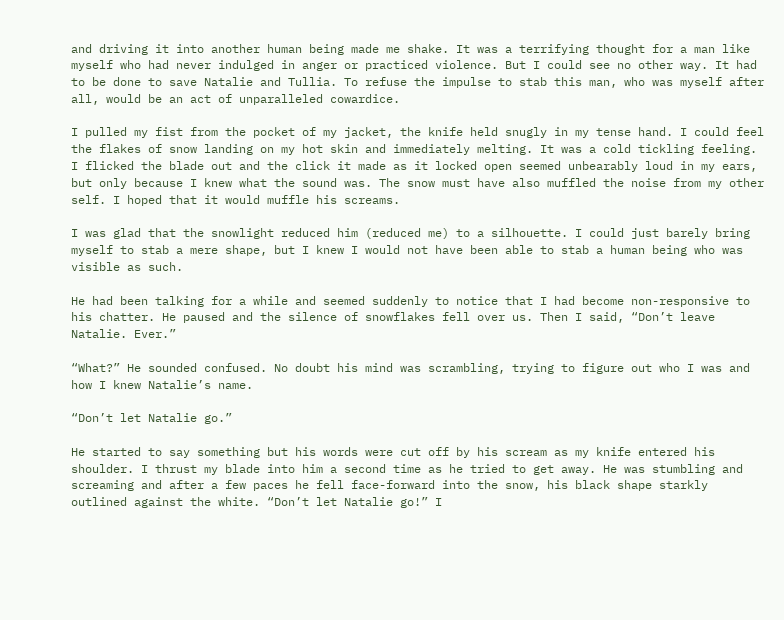and driving it into another human being made me shake. It was a terrifying thought for a man like myself who had never indulged in anger or practiced violence. But I could see no other way. It had to be done to save Natalie and Tullia. To refuse the impulse to stab this man, who was myself after all, would be an act of unparalleled cowardice.

I pulled my fist from the pocket of my jacket, the knife held snugly in my tense hand. I could feel the flakes of snow landing on my hot skin and immediately melting. It was a cold tickling feeling. I flicked the blade out and the click it made as it locked open seemed unbearably loud in my ears, but only because I knew what the sound was. The snow must have also muffled the noise from my other self. I hoped that it would muffle his screams.

I was glad that the snowlight reduced him (reduced me) to a silhouette. I could just barely bring myself to stab a mere shape, but I knew I would not have been able to stab a human being who was visible as such.

He had been talking for a while and seemed suddenly to notice that I had become non-responsive to his chatter. He paused and the silence of snowflakes fell over us. Then I said, “Don’t leave Natalie. Ever.”

“What?” He sounded confused. No doubt his mind was scrambling, trying to figure out who I was and how I knew Natalie’s name.

“Don’t let Natalie go.”

He started to say something but his words were cut off by his scream as my knife entered his shoulder. I thrust my blade into him a second time as he tried to get away. He was stumbling and screaming and after a few paces he fell face-forward into the snow, his black shape starkly outlined against the white. “Don’t let Natalie go!” I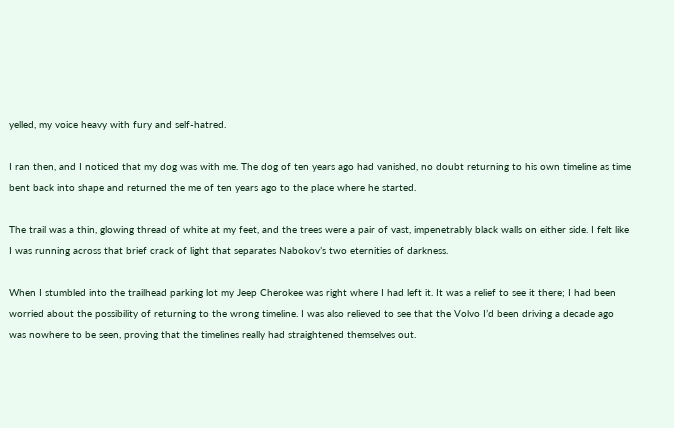yelled, my voice heavy with fury and self-hatred.

I ran then, and I noticed that my dog was with me. The dog of ten years ago had vanished, no doubt returning to his own timeline as time bent back into shape and returned the me of ten years ago to the place where he started.

The trail was a thin, glowing thread of white at my feet, and the trees were a pair of vast, impenetrably black walls on either side. I felt like I was running across that brief crack of light that separates Nabokov’s two eternities of darkness.

When I stumbled into the trailhead parking lot my Jeep Cherokee was right where I had left it. It was a relief to see it there; I had been worried about the possibility of returning to the wrong timeline. I was also relieved to see that the Volvo I’d been driving a decade ago was nowhere to be seen, proving that the timelines really had straightened themselves out.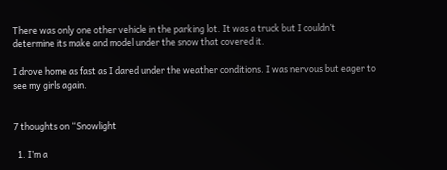There was only one other vehicle in the parking lot. It was a truck but I couldn’t determine its make and model under the snow that covered it.

I drove home as fast as I dared under the weather conditions. I was nervous but eager to see my girls again.


7 thoughts on “Snowlight

  1. I’m a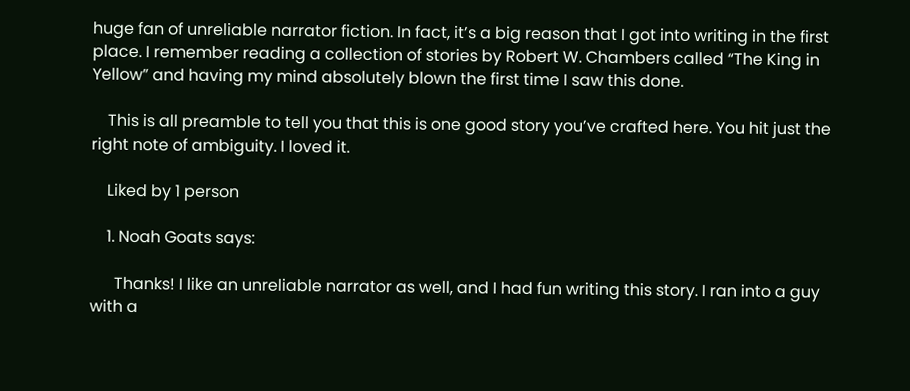huge fan of unreliable narrator fiction. In fact, it’s a big reason that I got into writing in the first place. I remember reading a collection of stories by Robert W. Chambers called “The King in Yellow” and having my mind absolutely blown the first time I saw this done.

    This is all preamble to tell you that this is one good story you’ve crafted here. You hit just the right note of ambiguity. I loved it.

    Liked by 1 person

    1. Noah Goats says:

      Thanks! I like an unreliable narrator as well, and I had fun writing this story. I ran into a guy with a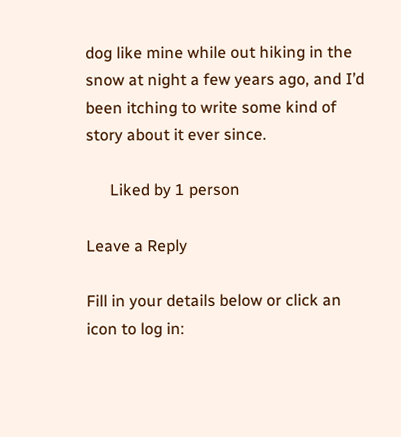dog like mine while out hiking in the snow at night a few years ago, and I’d been itching to write some kind of story about it ever since.

      Liked by 1 person

Leave a Reply

Fill in your details below or click an icon to log in: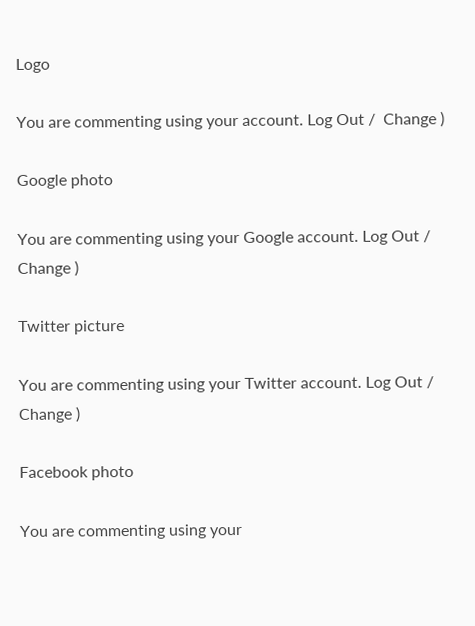Logo

You are commenting using your account. Log Out /  Change )

Google photo

You are commenting using your Google account. Log Out /  Change )

Twitter picture

You are commenting using your Twitter account. Log Out /  Change )

Facebook photo

You are commenting using your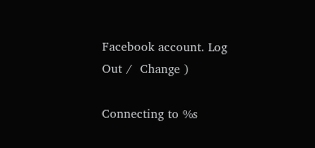Facebook account. Log Out /  Change )

Connecting to %s